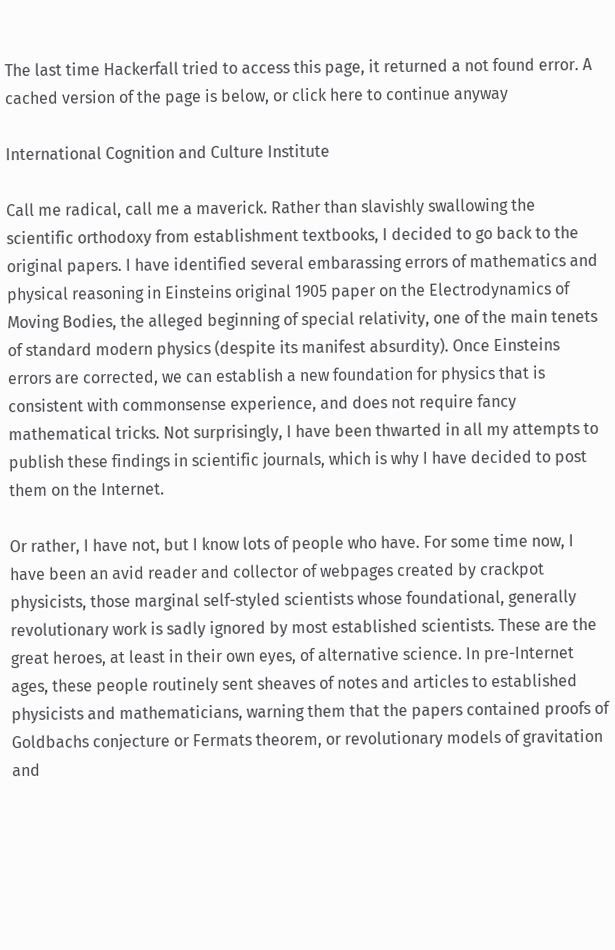The last time Hackerfall tried to access this page, it returned a not found error. A cached version of the page is below, or click here to continue anyway

International Cognition and Culture Institute

Call me radical, call me a maverick. Rather than slavishly swallowing the scientific orthodoxy from establishment textbooks, I decided to go back to the original papers. I have identified several embarassing errors of mathematics and physical reasoning in Einsteins original 1905 paper on the Electrodynamics of Moving Bodies, the alleged beginning of special relativity, one of the main tenets of standard modern physics (despite its manifest absurdity). Once Einsteins errors are corrected, we can establish a new foundation for physics that is consistent with commonsense experience, and does not require fancy mathematical tricks. Not surprisingly, I have been thwarted in all my attempts to publish these findings in scientific journals, which is why I have decided to post them on the Internet.

Or rather, I have not, but I know lots of people who have. For some time now, I have been an avid reader and collector of webpages created by crackpot physicists, those marginal self-styled scientists whose foundational, generally revolutionary work is sadly ignored by most established scientists. These are the great heroes, at least in their own eyes, of alternative science. In pre-Internet ages, these people routinely sent sheaves of notes and articles to established physicists and mathematicians, warning them that the papers contained proofs of Goldbachs conjecture or Fermats theorem, or revolutionary models of gravitation and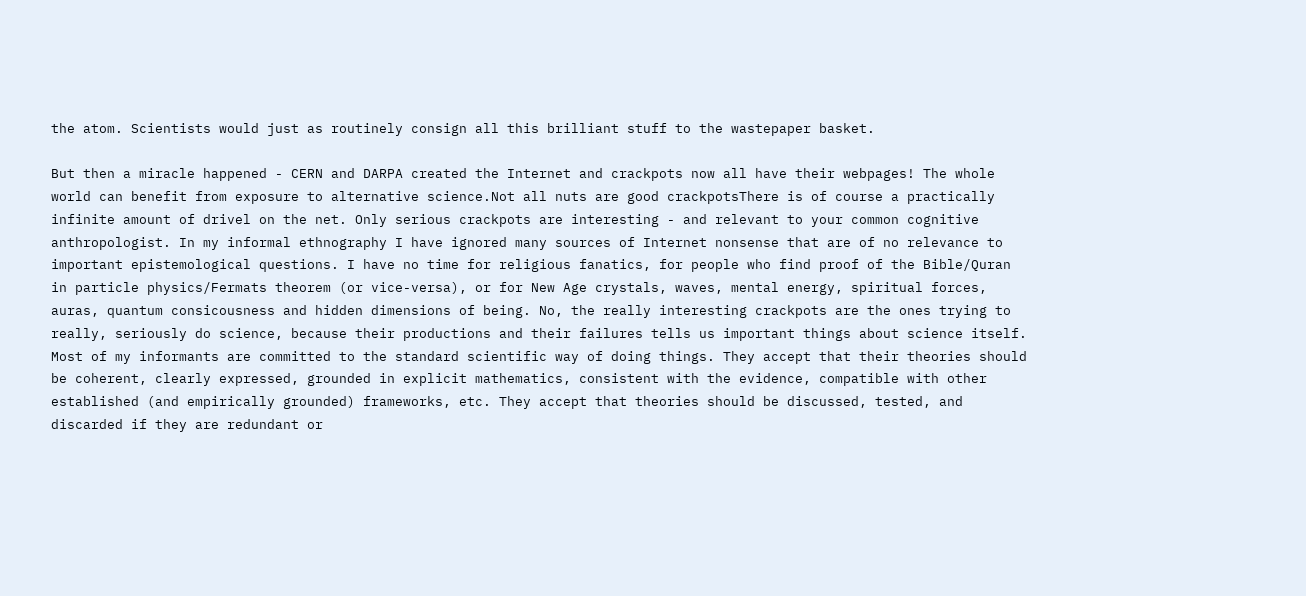the atom. Scientists would just as routinely consign all this brilliant stuff to the wastepaper basket.

But then a miracle happened - CERN and DARPA created the Internet and crackpots now all have their webpages! The whole world can benefit from exposure to alternative science.Not all nuts are good crackpotsThere is of course a practically infinite amount of drivel on the net. Only serious crackpots are interesting - and relevant to your common cognitive anthropologist. In my informal ethnography I have ignored many sources of Internet nonsense that are of no relevance to important epistemological questions. I have no time for religious fanatics, for people who find proof of the Bible/Quran in particle physics/Fermats theorem (or vice-versa), or for New Age crystals, waves, mental energy, spiritual forces, auras, quantum consicousness and hidden dimensions of being. No, the really interesting crackpots are the ones trying to really, seriously do science, because their productions and their failures tells us important things about science itself. Most of my informants are committed to the standard scientific way of doing things. They accept that their theories should be coherent, clearly expressed, grounded in explicit mathematics, consistent with the evidence, compatible with other established (and empirically grounded) frameworks, etc. They accept that theories should be discussed, tested, and discarded if they are redundant or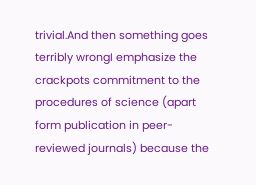trivial.And then something goes terribly wrongI emphasize the crackpots commitment to the procedures of science (apart form publication in peer-reviewed journals) because the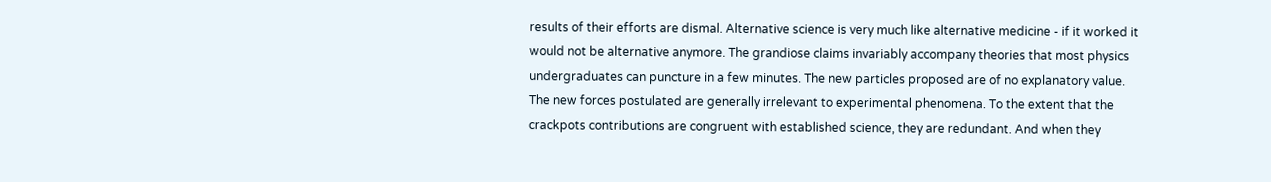results of their efforts are dismal. Alternative science is very much like alternative medicine - if it worked it would not be alternative anymore. The grandiose claims invariably accompany theories that most physics undergraduates can puncture in a few minutes. The new particles proposed are of no explanatory value. The new forces postulated are generally irrelevant to experimental phenomena. To the extent that the crackpots contributions are congruent with established science, they are redundant. And when they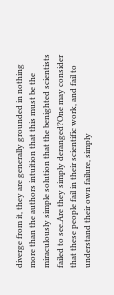diverge from it, they are generally grounded in nothing more than the authors intuition that this must be the miraculously simple solution that the benighted scientists failed to see.Are they simply deranged?One may consider that these people fail in their scientific work, and fail to understand their own failure, simply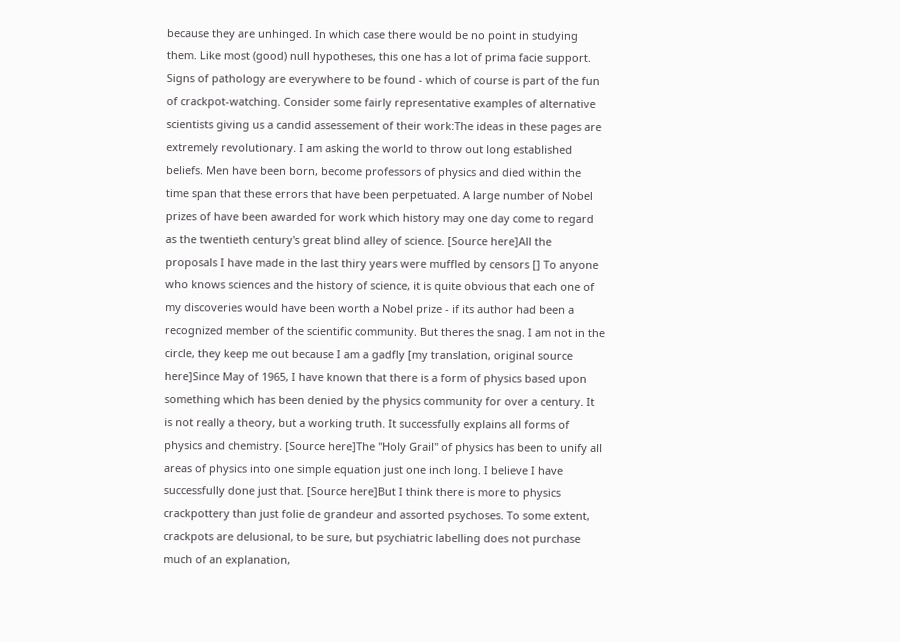because they are unhinged. In which case there would be no point in studying them. Like most (good) null hypotheses, this one has a lot of prima facie support. Signs of pathology are everywhere to be found - which of course is part of the fun of crackpot-watching. Consider some fairly representative examples of alternative scientists giving us a candid assessement of their work:The ideas in these pages are extremely revolutionary. I am asking the world to throw out long established beliefs. Men have been born, become professors of physics and died within the time span that these errors that have been perpetuated. A large number of Nobel prizes of have been awarded for work which history may one day come to regard as the twentieth century's great blind alley of science. [Source here]All the proposals I have made in the last thiry years were muffled by censors [] To anyone who knows sciences and the history of science, it is quite obvious that each one of my discoveries would have been worth a Nobel prize - if its author had been a recognized member of the scientific community. But theres the snag. I am not in the circle, they keep me out because I am a gadfly [my translation, original source here]Since May of 1965, I have known that there is a form of physics based upon something which has been denied by the physics community for over a century. It is not really a theory, but a working truth. It successfully explains all forms of physics and chemistry. [Source here]The "Holy Grail" of physics has been to unify all areas of physics into one simple equation just one inch long. I believe I have successfully done just that. [Source here]But I think there is more to physics crackpottery than just folie de grandeur and assorted psychoses. To some extent, crackpots are delusional, to be sure, but psychiatric labelling does not purchase much of an explanation,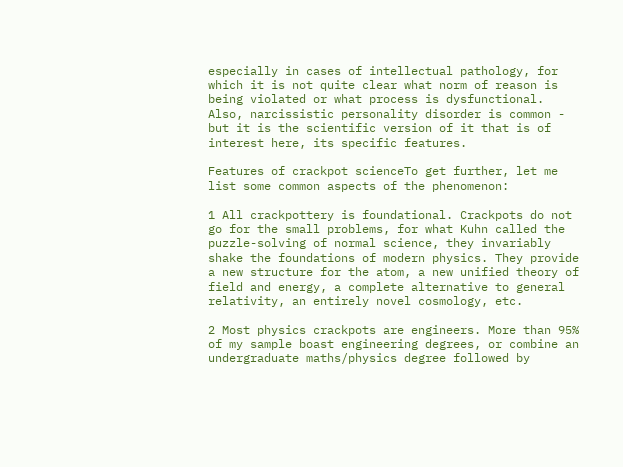especially in cases of intellectual pathology, for which it is not quite clear what norm of reason is being violated or what process is dysfunctional. Also, narcissistic personality disorder is common - but it is the scientific version of it that is of interest here, its specific features.

Features of crackpot scienceTo get further, let me list some common aspects of the phenomenon:

1 All crackpottery is foundational. Crackpots do not go for the small problems, for what Kuhn called the puzzle-solving of normal science, they invariably shake the foundations of modern physics. They provide a new structure for the atom, a new unified theory of field and energy, a complete alternative to general relativity, an entirely novel cosmology, etc.

2 Most physics crackpots are engineers. More than 95% of my sample boast engineering degrees, or combine an undergraduate maths/physics degree followed by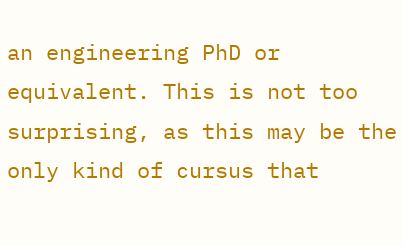an engineering PhD or equivalent. This is not too surprising, as this may be the only kind of cursus that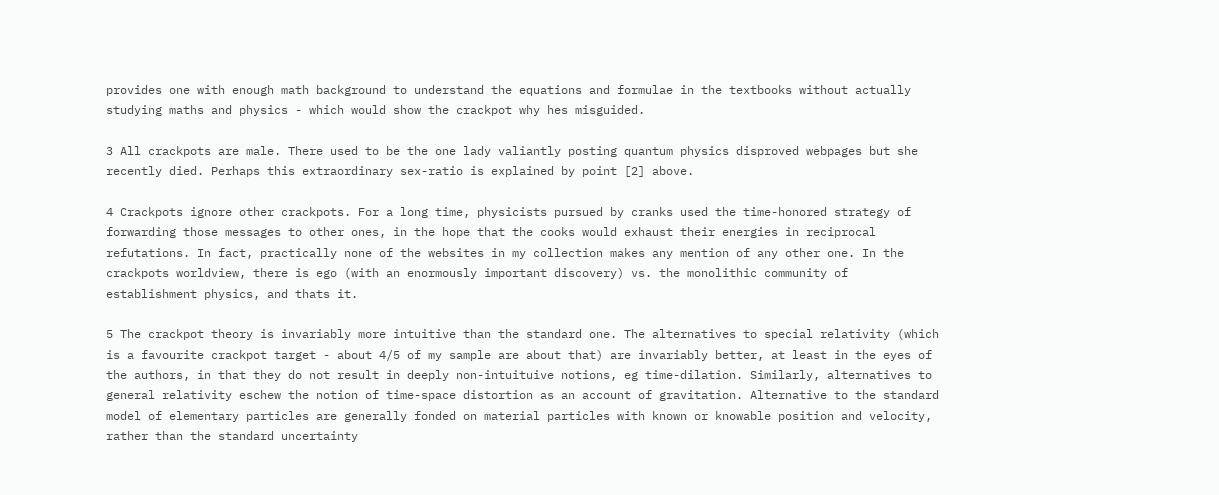provides one with enough math background to understand the equations and formulae in the textbooks without actually studying maths and physics - which would show the crackpot why hes misguided.

3 All crackpots are male. There used to be the one lady valiantly posting quantum physics disproved webpages but she recently died. Perhaps this extraordinary sex-ratio is explained by point [2] above.

4 Crackpots ignore other crackpots. For a long time, physicists pursued by cranks used the time-honored strategy of forwarding those messages to other ones, in the hope that the cooks would exhaust their energies in reciprocal refutations. In fact, practically none of the websites in my collection makes any mention of any other one. In the crackpots worldview, there is ego (with an enormously important discovery) vs. the monolithic community of establishment physics, and thats it.

5 The crackpot theory is invariably more intuitive than the standard one. The alternatives to special relativity (which is a favourite crackpot target - about 4/5 of my sample are about that) are invariably better, at least in the eyes of the authors, in that they do not result in deeply non-intuituive notions, eg time-dilation. Similarly, alternatives to general relativity eschew the notion of time-space distortion as an account of gravitation. Alternative to the standard model of elementary particles are generally fonded on material particles with known or knowable position and velocity, rather than the standard uncertainty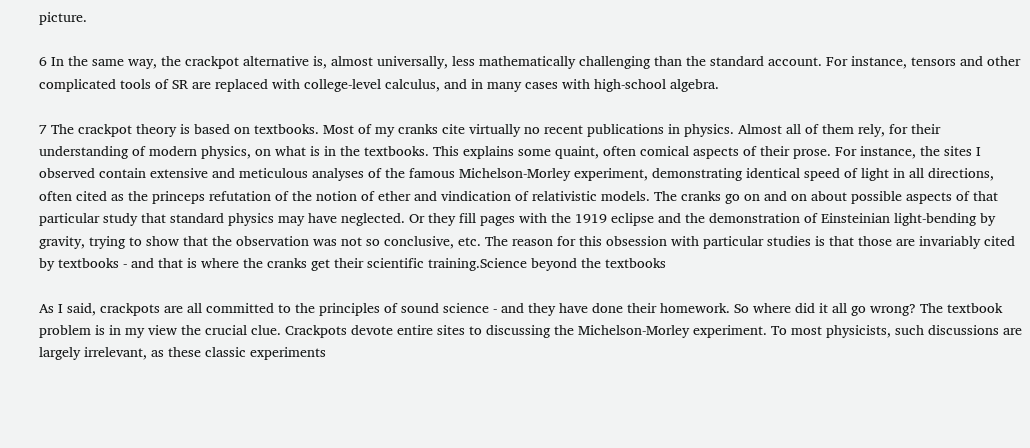picture.

6 In the same way, the crackpot alternative is, almost universally, less mathematically challenging than the standard account. For instance, tensors and other complicated tools of SR are replaced with college-level calculus, and in many cases with high-school algebra.

7 The crackpot theory is based on textbooks. Most of my cranks cite virtually no recent publications in physics. Almost all of them rely, for their understanding of modern physics, on what is in the textbooks. This explains some quaint, often comical aspects of their prose. For instance, the sites I observed contain extensive and meticulous analyses of the famous Michelson-Morley experiment, demonstrating identical speed of light in all directions, often cited as the princeps refutation of the notion of ether and vindication of relativistic models. The cranks go on and on about possible aspects of that particular study that standard physics may have neglected. Or they fill pages with the 1919 eclipse and the demonstration of Einsteinian light-bending by gravity, trying to show that the observation was not so conclusive, etc. The reason for this obsession with particular studies is that those are invariably cited by textbooks - and that is where the cranks get their scientific training.Science beyond the textbooks

As I said, crackpots are all committed to the principles of sound science - and they have done their homework. So where did it all go wrong? The textbook problem is in my view the crucial clue. Crackpots devote entire sites to discussing the Michelson-Morley experiment. To most physicists, such discussions are largely irrelevant, as these classic experiments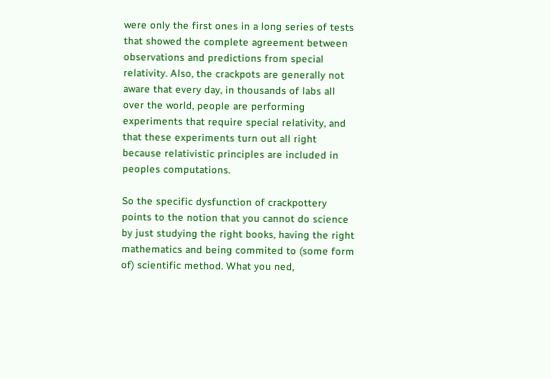were only the first ones in a long series of tests that showed the complete agreement between observations and predictions from special relativity. Also, the crackpots are generally not aware that every day, in thousands of labs all over the world, people are performing experiments that require special relativity, and that these experiments turn out all right because relativistic principles are included in peoples computations.

So the specific dysfunction of crackpottery points to the notion that you cannot do science by just studying the right books, having the right mathematics and being commited to (some form of) scientific method. What you ned,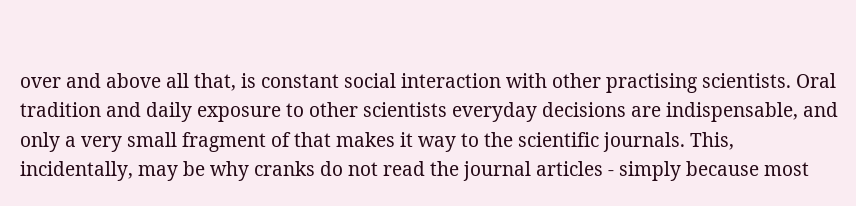over and above all that, is constant social interaction with other practising scientists. Oral tradition and daily exposure to other scientists everyday decisions are indispensable, and only a very small fragment of that makes it way to the scientific journals. This, incidentally, may be why cranks do not read the journal articles - simply because most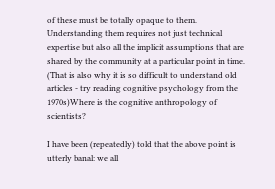of these must be totally opaque to them. Understanding them requires not just technical expertise but also all the implicit assumptions that are shared by the community at a particular point in time. (That is also why it is so difficult to understand old articles - try reading cognitive psychology from the 1970s)Where is the cognitive anthropology of scientists?

I have been (repeatedly) told that the above point is utterly banal: we all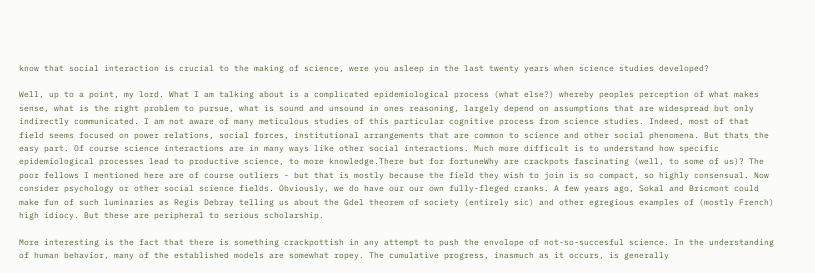know that social interaction is crucial to the making of science, were you asleep in the last twenty years when science studies developed?

Well, up to a point, my lord. What I am talking about is a complicated epidemiological process (what else?) whereby peoples perception of what makes sense, what is the right problem to pursue, what is sound and unsound in ones reasoning, largely depend on assumptions that are widespread but only indirectly communicated. I am not aware of many meticulous studies of this particular cognitive process from science studies. Indeed, most of that field seems focused on power relations, social forces, institutional arrangements that are common to science and other social phenomena. But thats the easy part. Of course science interactions are in many ways like other social interactions. Much more difficult is to understand how specific epidemiological processes lead to productive science, to more knowledge.There but for fortuneWhy are crackpots fascinating (well, to some of us)? The poor fellows I mentioned here are of course outliers - but that is mostly because the field they wish to join is so compact, so highly consensual. Now consider psychology or other social science fields. Obviously, we do have our our own fully-fleged cranks. A few years ago, Sokal and Bricmont could make fun of such luminaries as Regis Debray telling us about the Gdel theorem of society (entirely sic) and other egregious examples of (mostly French) high idiocy. But these are peripheral to serious scholarship.

More interesting is the fact that there is something crackpottish in any attempt to push the envolope of not-so-succesful science. In the understanding of human behavior, many of the established models are somewhat ropey. The cumulative progress, inasmuch as it occurs, is generally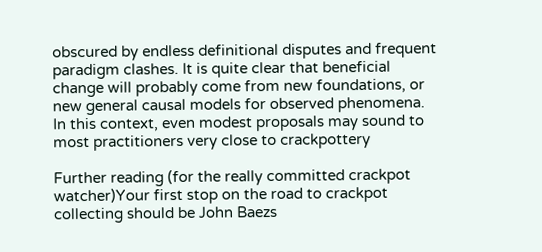obscured by endless definitional disputes and frequent paradigm clashes. It is quite clear that beneficial change will probably come from new foundations, or new general causal models for observed phenomena. In this context, even modest proposals may sound to most practitioners very close to crackpottery

Further reading (for the really committed crackpot watcher)Your first stop on the road to crackpot collecting should be John Baezs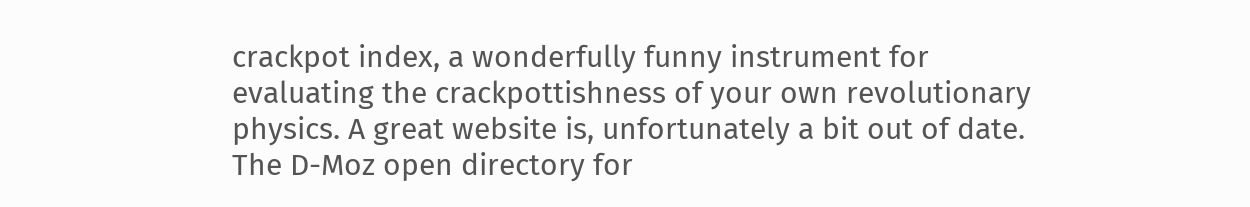crackpot index, a wonderfully funny instrument for evaluating the crackpottishness of your own revolutionary physics. A great website is, unfortunately a bit out of date. The D-Moz open directory for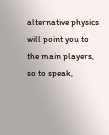alternative physics will point you to the main players, so to speak,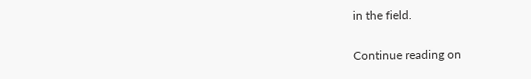in the field.

Continue reading on